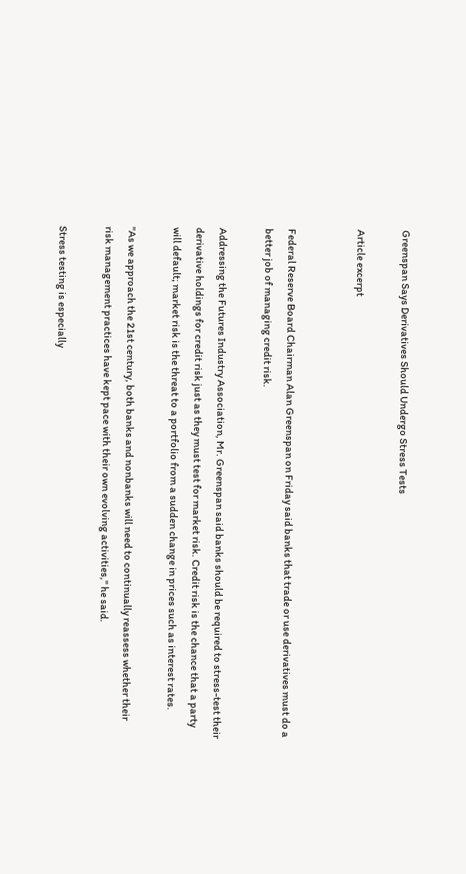Greenspan Says Derivatives Should Undergo Stress Tests

Article excerpt


Federal Reserve Board Chairman Alan Greenspan on Friday said banks that trade or use derivatives must do a better job of managing credit risk.

Addressing the Futures Industry Association, Mr. Greenspan said banks should be required to stress-test their derivative holdings for credit risk just as they must test for market risk. Credit risk is the chance that a party will default; market risk is the threat to a portfolio from a sudden change in prices such as interest rates.

"As we approach the 21st century, both banks and nonbanks will need to continually reassess whether their risk management practices have kept pace with their own evolving activities," he said.

Stress testing is especially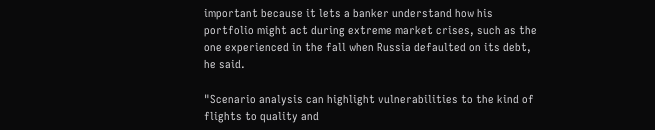important because it lets a banker understand how his portfolio might act during extreme market crises, such as the one experienced in the fall when Russia defaulted on its debt, he said.

"Scenario analysis can highlight vulnerabilities to the kind of flights to quality and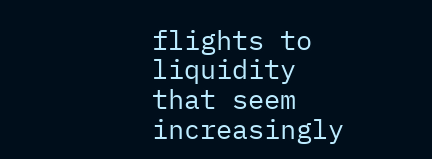flights to liquidity that seem increasingly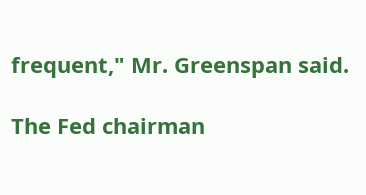frequent," Mr. Greenspan said.

The Fed chairman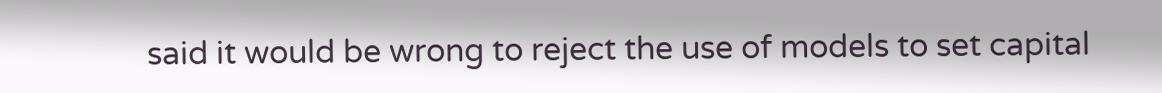said it would be wrong to reject the use of models to set capital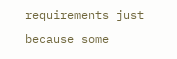requirements just because some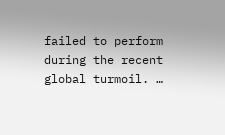failed to perform during the recent global turmoil. …